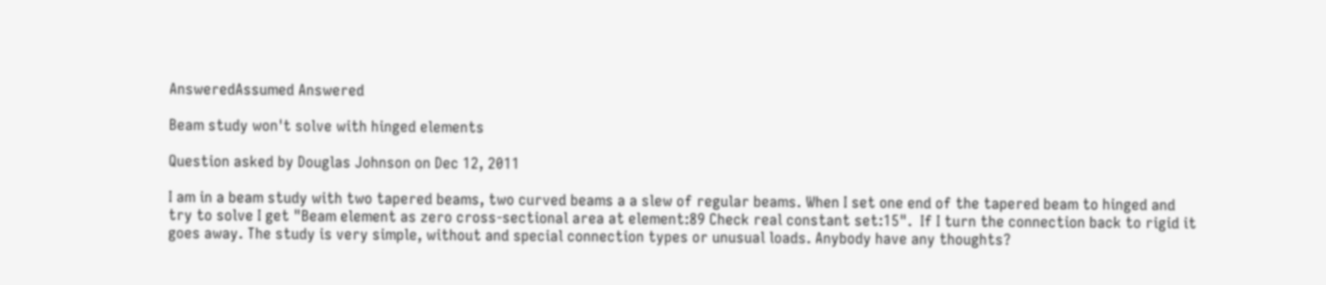AnsweredAssumed Answered

Beam study won't solve with hinged elements

Question asked by Douglas Johnson on Dec 12, 2011

I am in a beam study with two tapered beams, two curved beams a a slew of regular beams. When I set one end of the tapered beam to hinged and try to solve I get "Beam element as zero cross-sectional area at element:89 Check real constant set:15".  If I turn the connection back to rigid it goes away. The study is very simple, without and special connection types or unusual loads. Anybody have any thoughts?